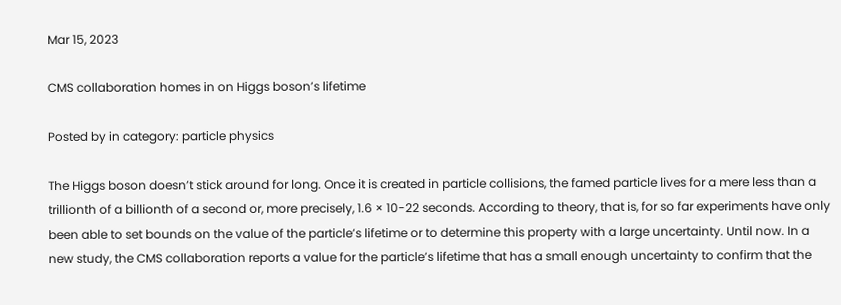Mar 15, 2023

CMS collaboration homes in on Higgs boson’s lifetime

Posted by in category: particle physics

The Higgs boson doesn’t stick around for long. Once it is created in particle collisions, the famed particle lives for a mere less than a trillionth of a billionth of a second or, more precisely, 1.6 × 10-22 seconds. According to theory, that is, for so far experiments have only been able to set bounds on the value of the particle’s lifetime or to determine this property with a large uncertainty. Until now. In a new study, the CMS collaboration reports a value for the particle’s lifetime that has a small enough uncertainty to confirm that the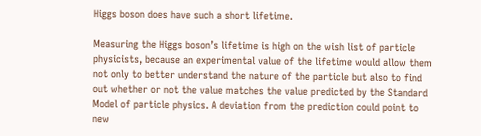Higgs boson does have such a short lifetime.

Measuring the Higgs boson’s lifetime is high on the wish list of particle physicists, because an experimental value of the lifetime would allow them not only to better understand the nature of the particle but also to find out whether or not the value matches the value predicted by the Standard Model of particle physics. A deviation from the prediction could point to new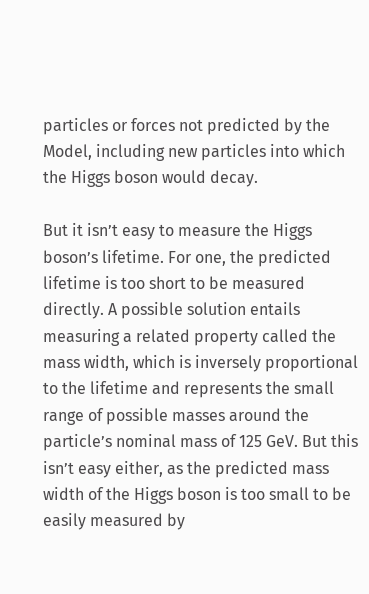particles or forces not predicted by the Model, including new particles into which the Higgs boson would decay.

But it isn’t easy to measure the Higgs boson’s lifetime. For one, the predicted lifetime is too short to be measured directly. A possible solution entails measuring a related property called the mass width, which is inversely proportional to the lifetime and represents the small range of possible masses around the particle’s nominal mass of 125 GeV. But this isn’t easy either, as the predicted mass width of the Higgs boson is too small to be easily measured by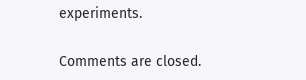experiments.

Comments are closed.